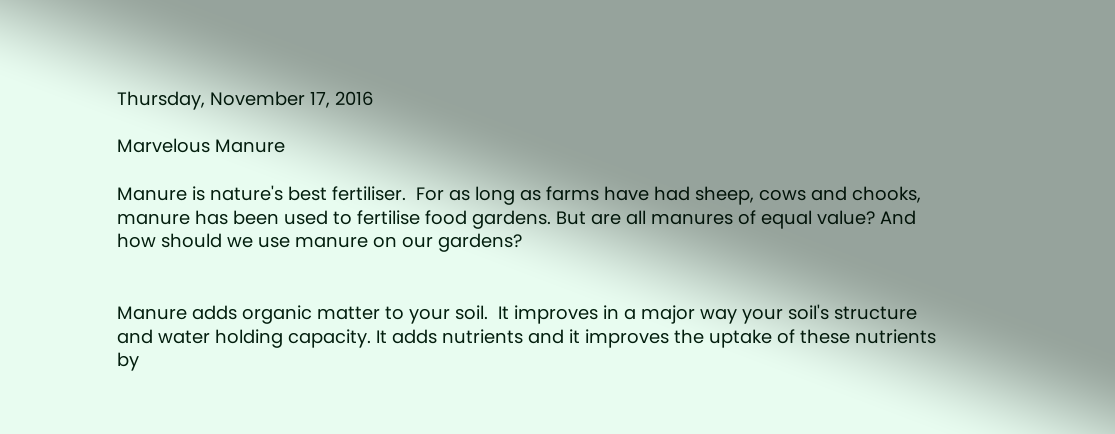Thursday, November 17, 2016

Marvelous Manure

Manure is nature's best fertiliser.  For as long as farms have had sheep, cows and chooks, manure has been used to fertilise food gardens. But are all manures of equal value? And how should we use manure on our gardens?


Manure adds organic matter to your soil.  It improves in a major way your soil's structure and water holding capacity. It adds nutrients and it improves the uptake of these nutrients by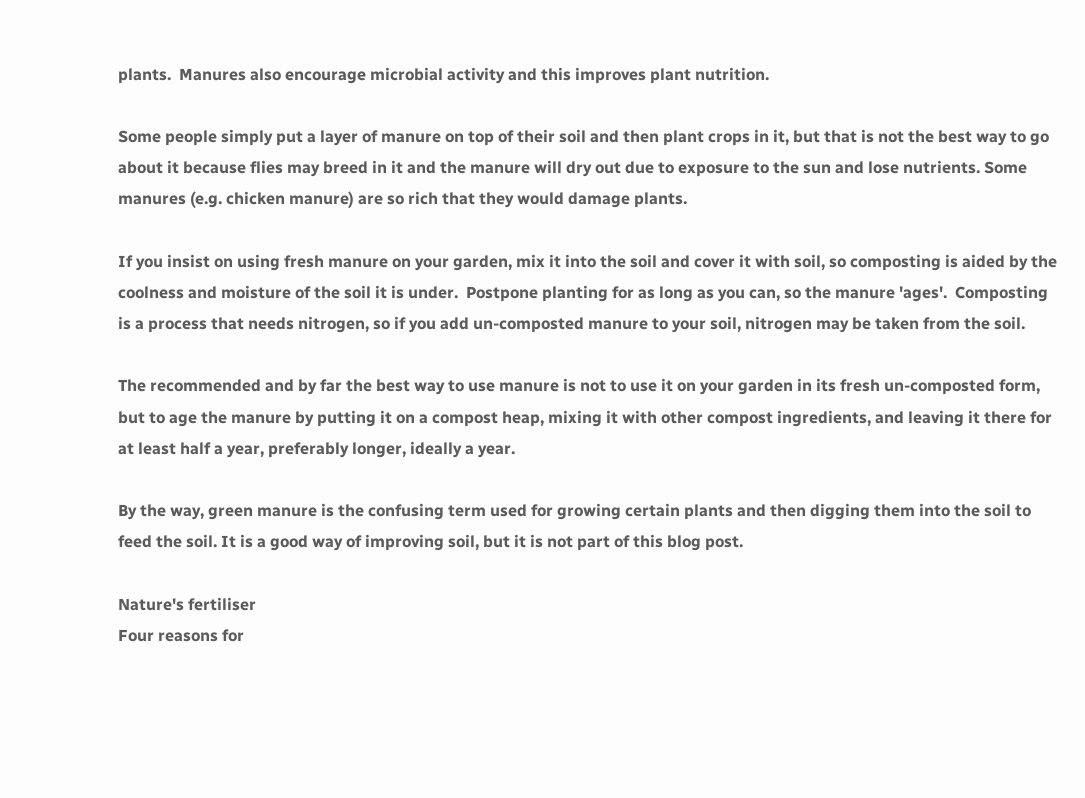plants.  Manures also encourage microbial activity and this improves plant nutrition.

Some people simply put a layer of manure on top of their soil and then plant crops in it, but that is not the best way to go about it because flies may breed in it and the manure will dry out due to exposure to the sun and lose nutrients. Some manures (e.g. chicken manure) are so rich that they would damage plants.

If you insist on using fresh manure on your garden, mix it into the soil and cover it with soil, so composting is aided by the coolness and moisture of the soil it is under.  Postpone planting for as long as you can, so the manure 'ages'.  Composting is a process that needs nitrogen, so if you add un-composted manure to your soil, nitrogen may be taken from the soil.

The recommended and by far the best way to use manure is not to use it on your garden in its fresh un-composted form, but to age the manure by putting it on a compost heap, mixing it with other compost ingredients, and leaving it there for at least half a year, preferably longer, ideally a year.

By the way, green manure is the confusing term used for growing certain plants and then digging them into the soil to feed the soil. It is a good way of improving soil, but it is not part of this blog post.

Nature's fertiliser
Four reasons for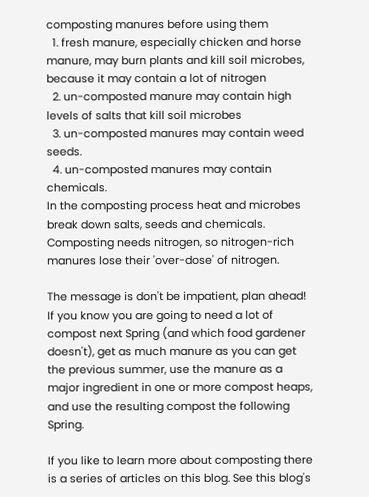composting manures before using them
  1. fresh manure, especially chicken and horse manure, may burn plants and kill soil microbes, because it may contain a lot of nitrogen
  2. un-composted manure may contain high levels of salts that kill soil microbes
  3. un-composted manures may contain weed seeds.
  4. un-composted manures may contain chemicals.
In the composting process heat and microbes break down salts, seeds and chemicals.  Composting needs nitrogen, so nitrogen-rich manures lose their 'over-dose' of nitrogen.

The message is don't be impatient, plan ahead!  If you know you are going to need a lot of compost next Spring (and which food gardener doesn't), get as much manure as you can get the previous summer, use the manure as a major ingredient in one or more compost heaps, and use the resulting compost the following Spring.

If you like to learn more about composting there is a series of articles on this blog. See this blog's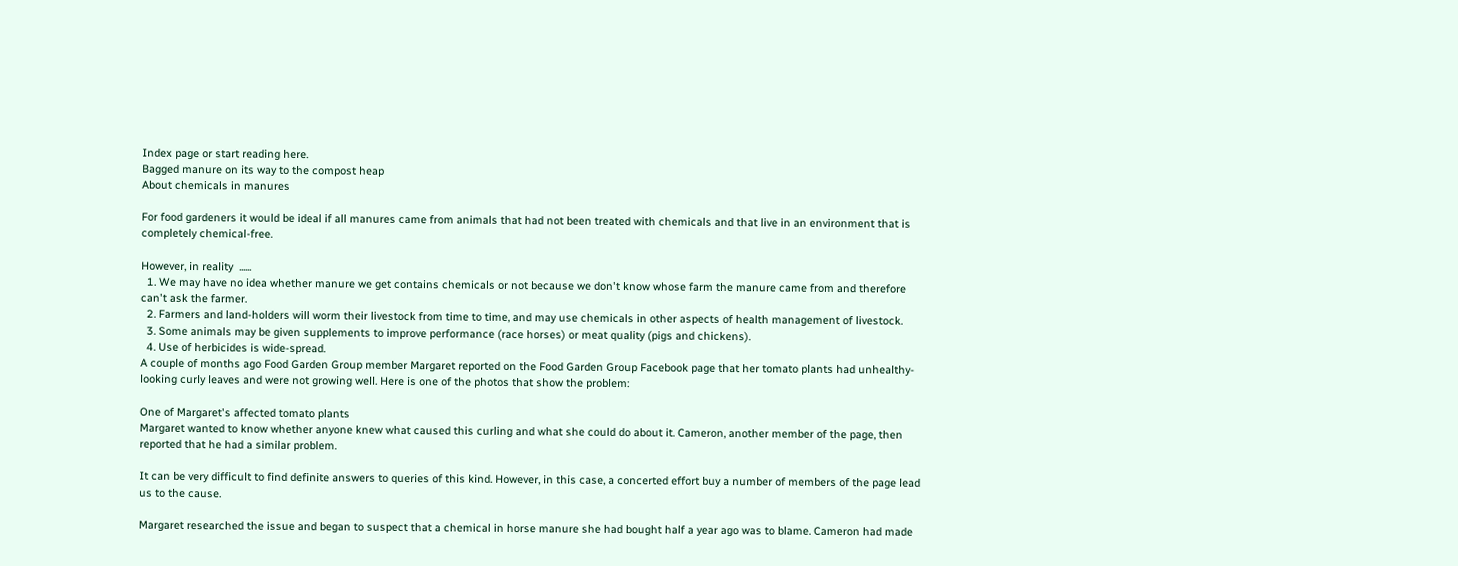Index page or start reading here.
Bagged manure on its way to the compost heap
About chemicals in manures

For food gardeners it would be ideal if all manures came from animals that had not been treated with chemicals and that live in an environment that is completely chemical-free.

However, in reality  ......
  1. We may have no idea whether manure we get contains chemicals or not because we don't know whose farm the manure came from and therefore can't ask the farmer.
  2. Farmers and land-holders will worm their livestock from time to time, and may use chemicals in other aspects of health management of livestock.
  3. Some animals may be given supplements to improve performance (race horses) or meat quality (pigs and chickens).
  4. Use of herbicides is wide-spread.
A couple of months ago Food Garden Group member Margaret reported on the Food Garden Group Facebook page that her tomato plants had unhealthy-looking curly leaves and were not growing well. Here is one of the photos that show the problem:

One of Margaret's affected tomato plants
Margaret wanted to know whether anyone knew what caused this curling and what she could do about it. Cameron, another member of the page, then reported that he had a similar problem.

It can be very difficult to find definite answers to queries of this kind. However, in this case, a concerted effort buy a number of members of the page lead us to the cause.

Margaret researched the issue and began to suspect that a chemical in horse manure she had bought half a year ago was to blame. Cameron had made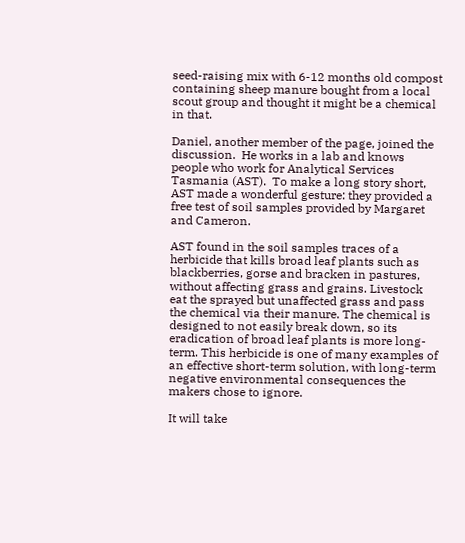seed-raising mix with 6-12 months old compost containing sheep manure bought from a local scout group and thought it might be a chemical in that.

Daniel, another member of the page, joined the discussion.  He works in a lab and knows people who work for Analytical Services Tasmania (AST).  To make a long story short, AST made a wonderful gesture: they provided a free test of soil samples provided by Margaret and Cameron.

AST found in the soil samples traces of a herbicide that kills broad leaf plants such as blackberries, gorse and bracken in pastures, without affecting grass and grains. Livestock eat the sprayed but unaffected grass and pass the chemical via their manure. The chemical is designed to not easily break down, so its eradication of broad leaf plants is more long-term. This herbicide is one of many examples of an effective short-term solution, with long-term negative environmental consequences the makers chose to ignore.

It will take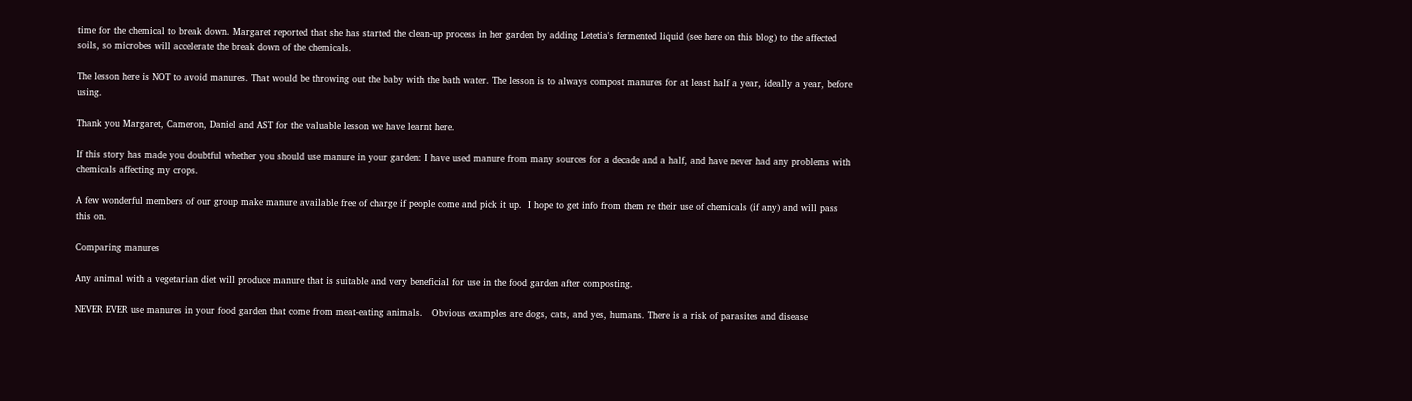time for the chemical to break down. Margaret reported that she has started the clean-up process in her garden by adding Letetia's fermented liquid (see here on this blog) to the affected soils, so microbes will accelerate the break down of the chemicals.

The lesson here is NOT to avoid manures. That would be throwing out the baby with the bath water. The lesson is to always compost manures for at least half a year, ideally a year, before using.

Thank you Margaret, Cameron, Daniel and AST for the valuable lesson we have learnt here.

If this story has made you doubtful whether you should use manure in your garden: I have used manure from many sources for a decade and a half, and have never had any problems with chemicals affecting my crops.

A few wonderful members of our group make manure available free of charge if people come and pick it up.  I hope to get info from them re their use of chemicals (if any) and will pass this on.

Comparing manures

Any animal with a vegetarian diet will produce manure that is suitable and very beneficial for use in the food garden after composting.

NEVER EVER use manures in your food garden that come from meat-eating animals.   Obvious examples are dogs, cats, and yes, humans. There is a risk of parasites and disease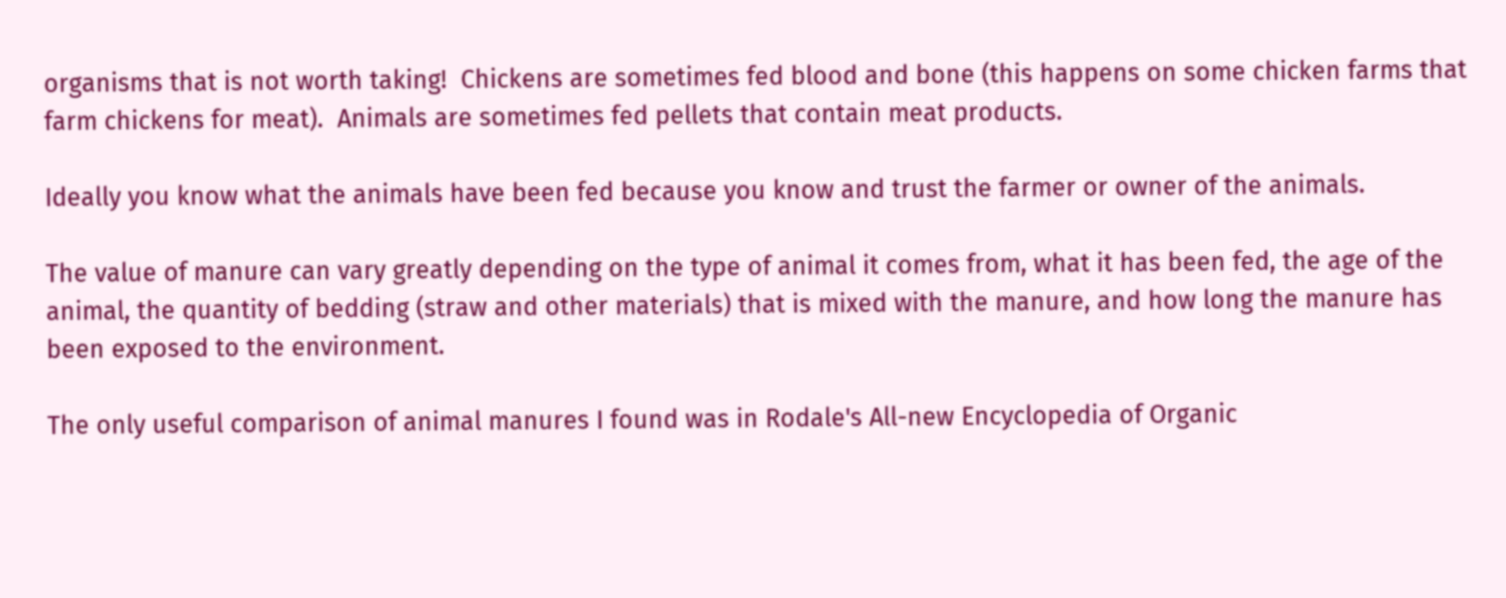organisms that is not worth taking!  Chickens are sometimes fed blood and bone (this happens on some chicken farms that farm chickens for meat).  Animals are sometimes fed pellets that contain meat products.

Ideally you know what the animals have been fed because you know and trust the farmer or owner of the animals.

The value of manure can vary greatly depending on the type of animal it comes from, what it has been fed, the age of the animal, the quantity of bedding (straw and other materials) that is mixed with the manure, and how long the manure has been exposed to the environment.

The only useful comparison of animal manures I found was in Rodale's All-new Encyclopedia of Organic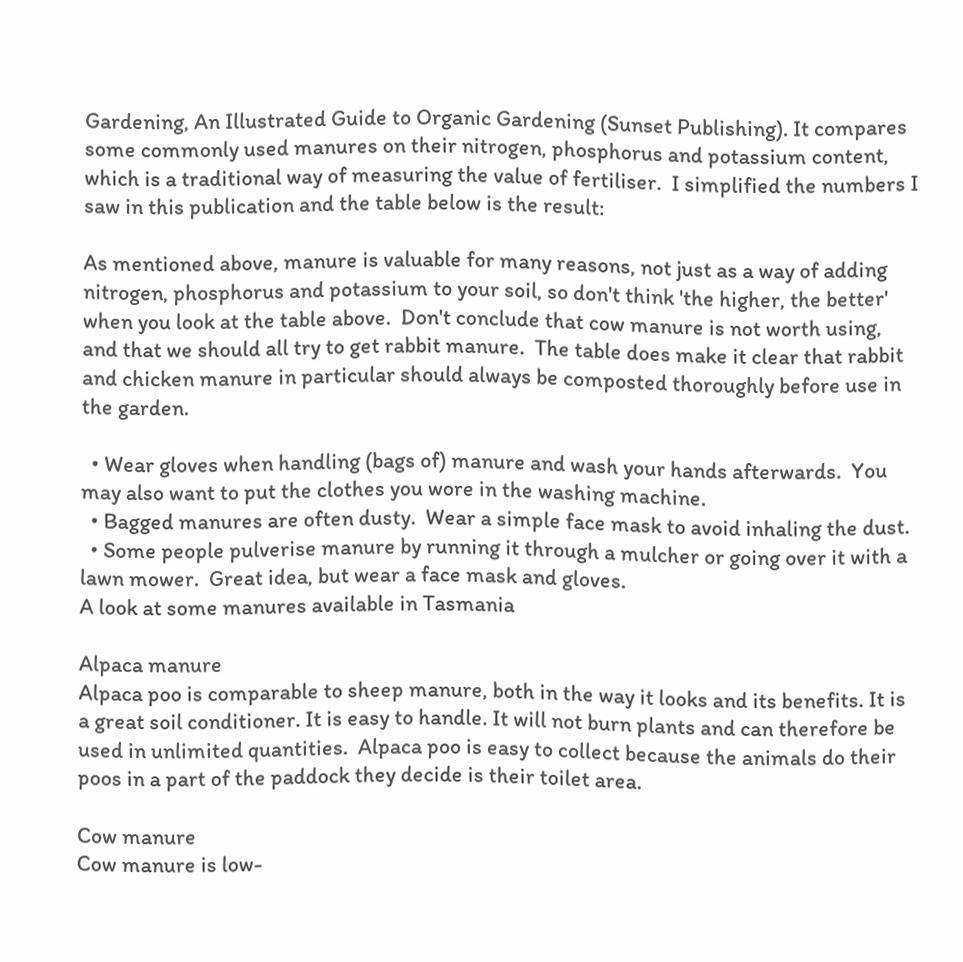Gardening, An Illustrated Guide to Organic Gardening (Sunset Publishing). It compares some commonly used manures on their nitrogen, phosphorus and potassium content, which is a traditional way of measuring the value of fertiliser.  I simplified the numbers I saw in this publication and the table below is the result:

As mentioned above, manure is valuable for many reasons, not just as a way of adding nitrogen, phosphorus and potassium to your soil, so don't think 'the higher, the better' when you look at the table above.  Don't conclude that cow manure is not worth using, and that we should all try to get rabbit manure.  The table does make it clear that rabbit and chicken manure in particular should always be composted thoroughly before use in the garden.

  • Wear gloves when handling (bags of) manure and wash your hands afterwards.  You may also want to put the clothes you wore in the washing machine.
  • Bagged manures are often dusty.  Wear a simple face mask to avoid inhaling the dust.
  • Some people pulverise manure by running it through a mulcher or going over it with a lawn mower.  Great idea, but wear a face mask and gloves.
A look at some manures available in Tasmania

Alpaca manure
Alpaca poo is comparable to sheep manure, both in the way it looks and its benefits. It is a great soil conditioner. It is easy to handle. It will not burn plants and can therefore be used in unlimited quantities.  Alpaca poo is easy to collect because the animals do their poos in a part of the paddock they decide is their toilet area.

Cow manure
Cow manure is low-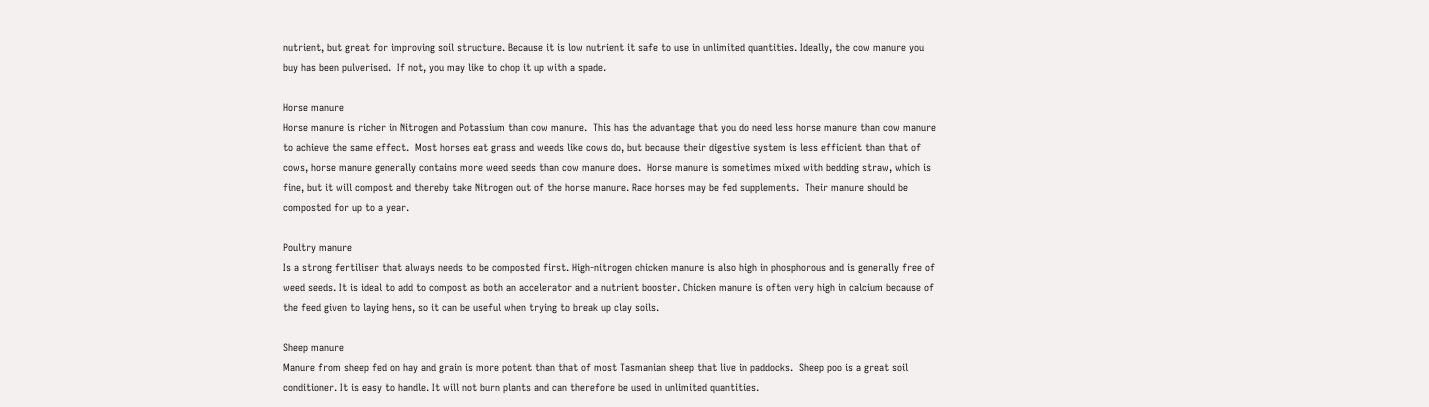nutrient, but great for improving soil structure. Because it is low nutrient it safe to use in unlimited quantities. Ideally, the cow manure you buy has been pulverised.  If not, you may like to chop it up with a spade.

Horse manure
Horse manure is richer in Nitrogen and Potassium than cow manure.  This has the advantage that you do need less horse manure than cow manure to achieve the same effect.  Most horses eat grass and weeds like cows do, but because their digestive system is less efficient than that of cows, horse manure generally contains more weed seeds than cow manure does.  Horse manure is sometimes mixed with bedding straw, which is fine, but it will compost and thereby take Nitrogen out of the horse manure. Race horses may be fed supplements.  Their manure should be composted for up to a year.

Poultry manure
Is a strong fertiliser that always needs to be composted first. High-nitrogen chicken manure is also high in phosphorous and is generally free of weed seeds. It is ideal to add to compost as both an accelerator and a nutrient booster. Chicken manure is often very high in calcium because of the feed given to laying hens, so it can be useful when trying to break up clay soils.

Sheep manure
Manure from sheep fed on hay and grain is more potent than that of most Tasmanian sheep that live in paddocks.  Sheep poo is a great soil conditioner. It is easy to handle. It will not burn plants and can therefore be used in unlimited quantities.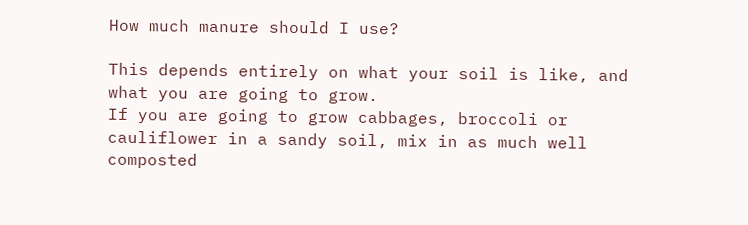How much manure should I use?

This depends entirely on what your soil is like, and what you are going to grow.
If you are going to grow cabbages, broccoli or cauliflower in a sandy soil, mix in as much well composted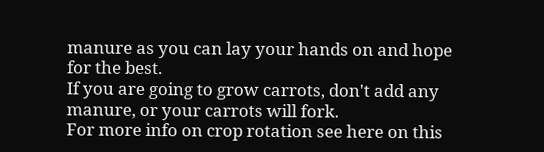manure as you can lay your hands on and hope for the best.
If you are going to grow carrots, don't add any manure, or your carrots will fork.
For more info on crop rotation see here on this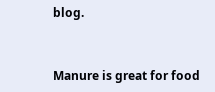blog.


Manure is great for food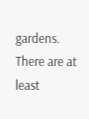gardens.  There are at least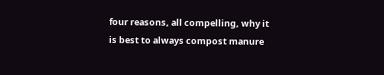four reasons, all compelling, why it is best to always compost manure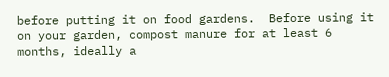before putting it on food gardens.  Before using it on your garden, compost manure for at least 6 months, ideally a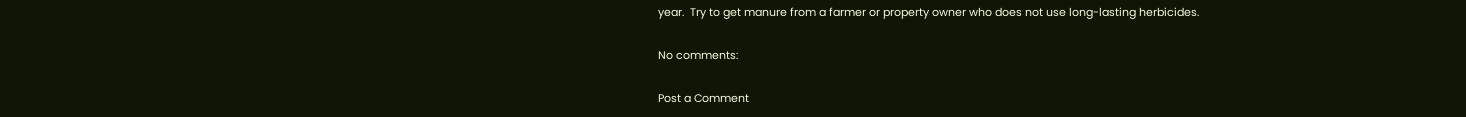year.  Try to get manure from a farmer or property owner who does not use long-lasting herbicides.

No comments:

Post a Comment